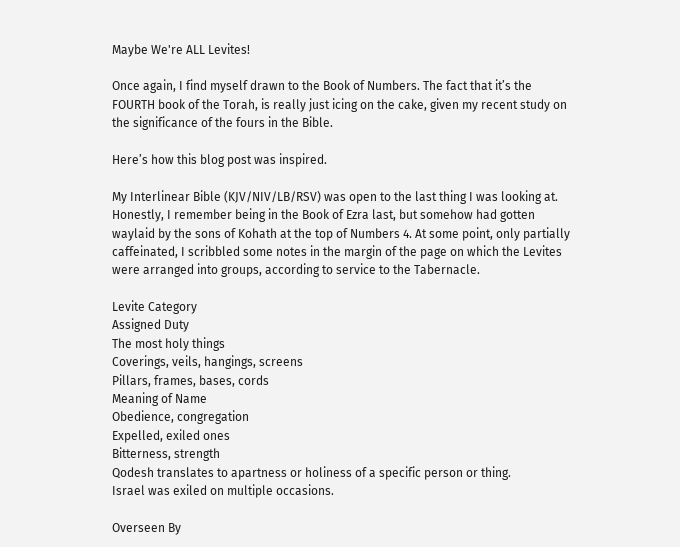Maybe We're ALL Levites!

Once again, I find myself drawn to the Book of Numbers. The fact that it’s the FOURTH book of the Torah, is really just icing on the cake, given my recent study on the significance of the fours in the Bible.

Here’s how this blog post was inspired.

My Interlinear Bible (KJV/NIV/LB/RSV) was open to the last thing I was looking at. Honestly, I remember being in the Book of Ezra last, but somehow had gotten waylaid by the sons of Kohath at the top of Numbers 4. At some point, only partially caffeinated, I scribbled some notes in the margin of the page on which the Levites were arranged into groups, according to service to the Tabernacle.

Levite Category
Assigned Duty
The most holy things
Coverings, veils, hangings, screens
Pillars, frames, bases, cords
Meaning of Name
Obedience, congregation
Expelled, exiled ones
Bitterness, strength
Qodesh translates to apartness or holiness of a specific person or thing.
Israel was exiled on multiple occasions.

Overseen By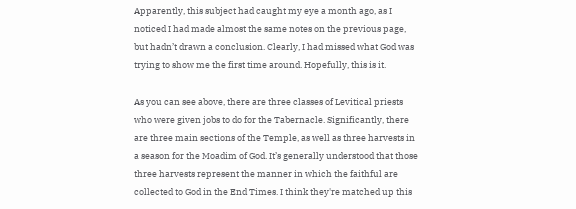Apparently, this subject had caught my eye a month ago, as I noticed I had made almost the same notes on the previous page, but hadn’t drawn a conclusion. Clearly, I had missed what God was trying to show me the first time around. Hopefully, this is it.

As you can see above, there are three classes of Levitical priests who were given jobs to do for the Tabernacle. Significantly, there are three main sections of the Temple, as well as three harvests in a season for the Moadim of God. It’s generally understood that those three harvests represent the manner in which the faithful are collected to God in the End Times. I think they're matched up this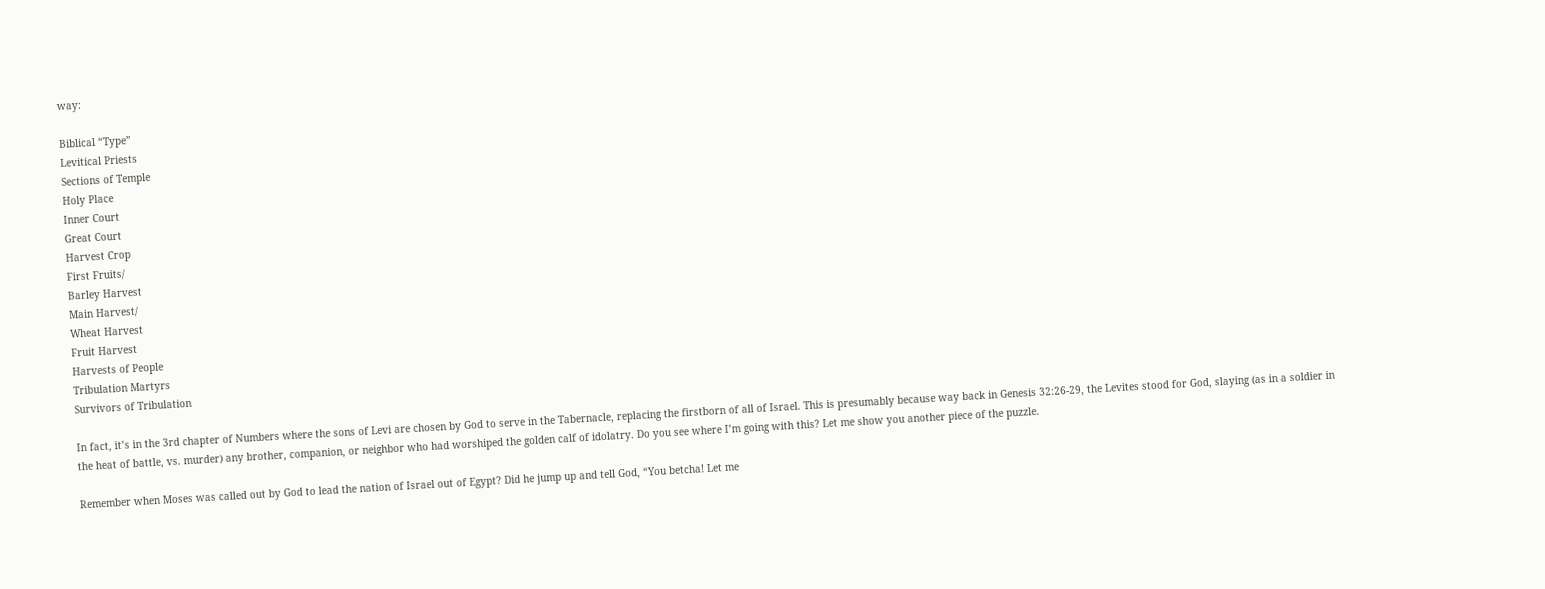way:

Biblical “Type”
Levitical Priests
Sections of Temple
Holy Place
Inner Court
Great Court
Harvest Crop
First Fruits/
Barley Harvest
Main Harvest/
Wheat Harvest
Fruit Harvest
Harvests of People
Tribulation Martyrs
Survivors of Tribulation

In fact, it’s in the 3rd chapter of Numbers where the sons of Levi are chosen by God to serve in the Tabernacle, replacing the firstborn of all of Israel. This is presumably because way back in Genesis 32:26-29, the Levites stood for God, slaying (as in a soldier in the heat of battle, vs. murder) any brother, companion, or neighbor who had worshiped the golden calf of idolatry. Do you see where I’m going with this? Let me show you another piece of the puzzle.

Remember when Moses was called out by God to lead the nation of Israel out of Egypt? Did he jump up and tell God, “You betcha! Let me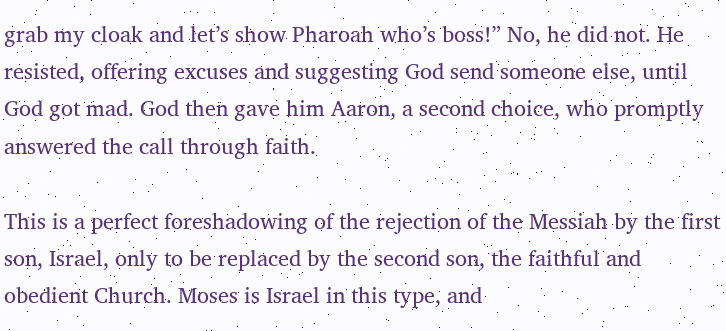grab my cloak and let’s show Pharoah who’s boss!” No, he did not. He resisted, offering excuses and suggesting God send someone else, until God got mad. God then gave him Aaron, a second choice, who promptly answered the call through faith.

This is a perfect foreshadowing of the rejection of the Messiah by the first son, Israel, only to be replaced by the second son, the faithful and obedient Church. Moses is Israel in this type, and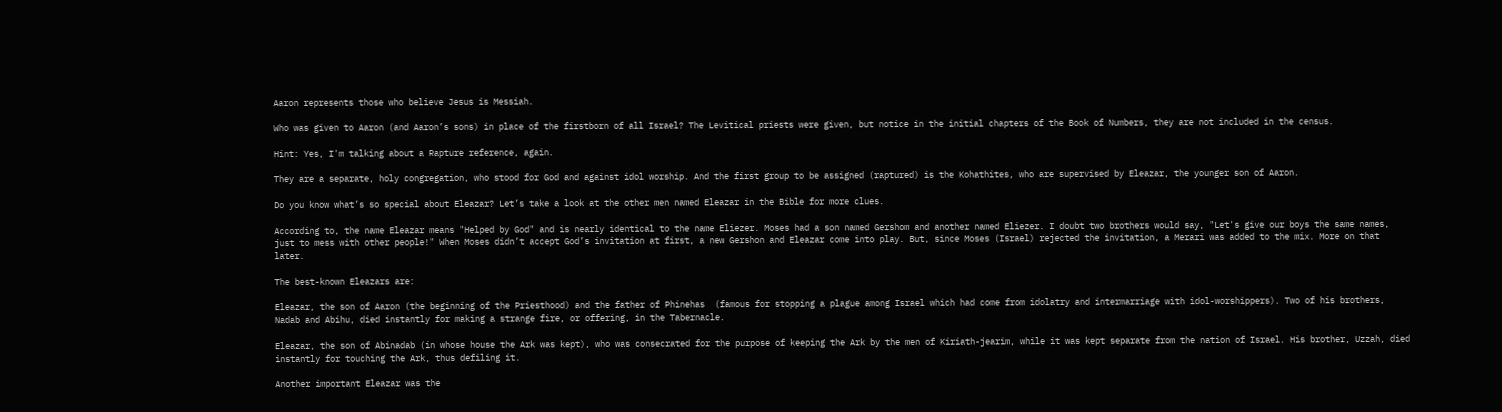Aaron represents those who believe Jesus is Messiah.

Who was given to Aaron (and Aaron’s sons) in place of the firstborn of all Israel? The Levitical priests were given, but notice in the initial chapters of the Book of Numbers, they are not included in the census.

Hint: Yes, I'm talking about a Rapture reference, again.

They are a separate, holy congregation, who stood for God and against idol worship. And the first group to be assigned (raptured) is the Kohathites, who are supervised by Eleazar, the younger son of Aaron.

Do you know what’s so special about Eleazar? Let’s take a look at the other men named Eleazar in the Bible for more clues.

According to, the name Eleazar means "Helped by God" and is nearly identical to the name Eliezer. Moses had a son named Gershom and another named Eliezer. I doubt two brothers would say, "Let's give our boys the same names, just to mess with other people!" When Moses didn’t accept God’s invitation at first, a new Gershon and Eleazar come into play. But, since Moses (Israel) rejected the invitation, a Merari was added to the mix. More on that later.

The best-known Eleazars are:

Eleazar, the son of Aaron (the beginning of the Priesthood) and the father of Phinehas  (famous for stopping a plague among Israel which had come from idolatry and intermarriage with idol-worshippers). Two of his brothers, Nadab and Abihu, died instantly for making a strange fire, or offering, in the Tabernacle.

Eleazar, the son of Abinadab (in whose house the Ark was kept), who was consecrated for the purpose of keeping the Ark by the men of Kiriath-jearim, while it was kept separate from the nation of Israel. His brother, Uzzah, died instantly for touching the Ark, thus defiling it.

Another important Eleazar was the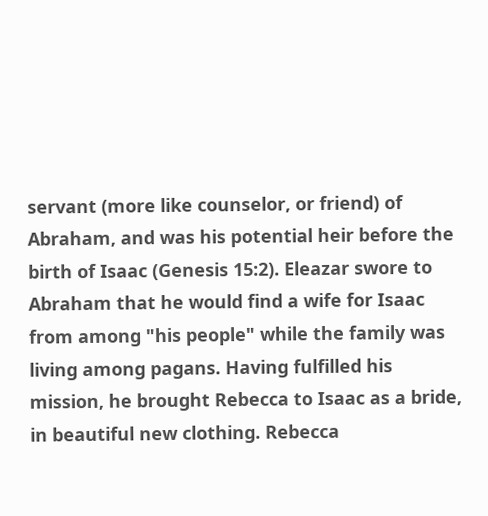servant (more like counselor, or friend) of Abraham, and was his potential heir before the birth of Isaac (Genesis 15:2). Eleazar swore to Abraham that he would find a wife for Isaac from among "his people" while the family was living among pagans. Having fulfilled his mission, he brought Rebecca to Isaac as a bride, in beautiful new clothing. Rebecca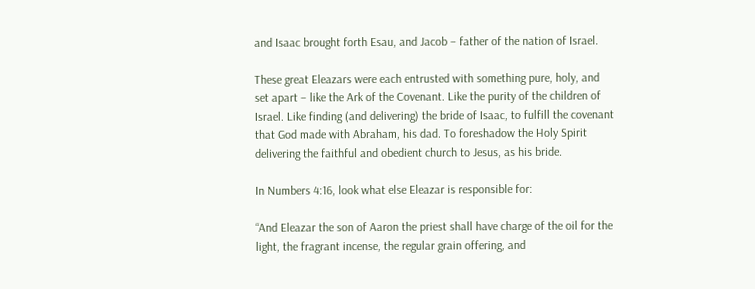and Isaac brought forth Esau, and Jacob – father of the nation of Israel.

These great Eleazars were each entrusted with something pure, holy, and set apart – like the Ark of the Covenant. Like the purity of the children of Israel. Like finding (and delivering) the bride of Isaac, to fulfill the covenant that God made with Abraham, his dad. To foreshadow the Holy Spirit delivering the faithful and obedient church to Jesus, as his bride.

In Numbers 4:16, look what else Eleazar is responsible for:

“And Eleazar the son of Aaron the priest shall have charge of the oil for the light, the fragrant incense, the regular grain offering, and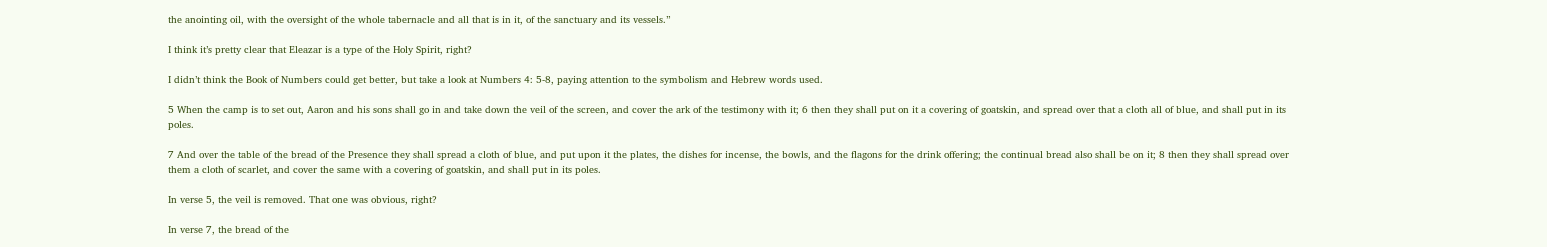the anointing oil, with the oversight of the whole tabernacle and all that is in it, of the sanctuary and its vessels.”

I think it’s pretty clear that Eleazar is a type of the Holy Spirit, right?

I didn’t think the Book of Numbers could get better, but take a look at Numbers 4: 5-8, paying attention to the symbolism and Hebrew words used.

5 When the camp is to set out, Aaron and his sons shall go in and take down the veil of the screen, and cover the ark of the testimony with it; 6 then they shall put on it a covering of goatskin, and spread over that a cloth all of blue, and shall put in its poles.

7 And over the table of the bread of the Presence they shall spread a cloth of blue, and put upon it the plates, the dishes for incense, the bowls, and the flagons for the drink offering; the continual bread also shall be on it; 8 then they shall spread over them a cloth of scarlet, and cover the same with a covering of goatskin, and shall put in its poles.

In verse 5, the veil is removed. That one was obvious, right?

In verse 7, the bread of the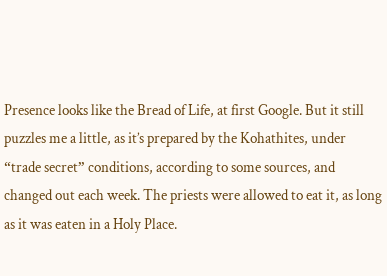Presence looks like the Bread of Life, at first Google. But it still puzzles me a little, as it’s prepared by the Kohathites, under “trade secret” conditions, according to some sources, and changed out each week. The priests were allowed to eat it, as long as it was eaten in a Holy Place.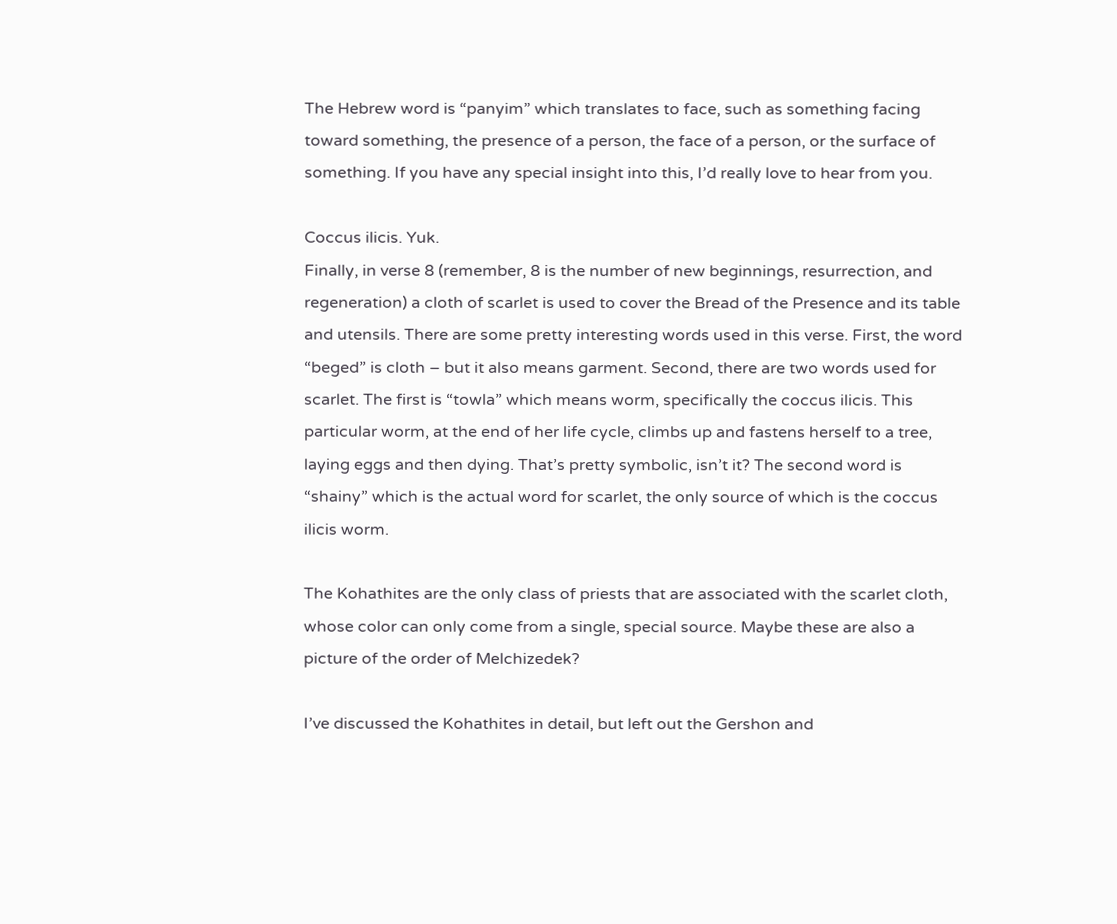The Hebrew word is “panyim” which translates to face, such as something facing toward something, the presence of a person, the face of a person, or the surface of something. If you have any special insight into this, I’d really love to hear from you.

Coccus ilicis. Yuk.
Finally, in verse 8 (remember, 8 is the number of new beginnings, resurrection, and regeneration) a cloth of scarlet is used to cover the Bread of the Presence and its table and utensils. There are some pretty interesting words used in this verse. First, the word “beged” is cloth – but it also means garment. Second, there are two words used for scarlet. The first is “towla” which means worm, specifically the coccus ilicis. This particular worm, at the end of her life cycle, climbs up and fastens herself to a tree, laying eggs and then dying. That’s pretty symbolic, isn’t it? The second word is “shainy” which is the actual word for scarlet, the only source of which is the coccus ilicis worm.

The Kohathites are the only class of priests that are associated with the scarlet cloth, whose color can only come from a single, special source. Maybe these are also a picture of the order of Melchizedek?

I’ve discussed the Kohathites in detail, but left out the Gershon and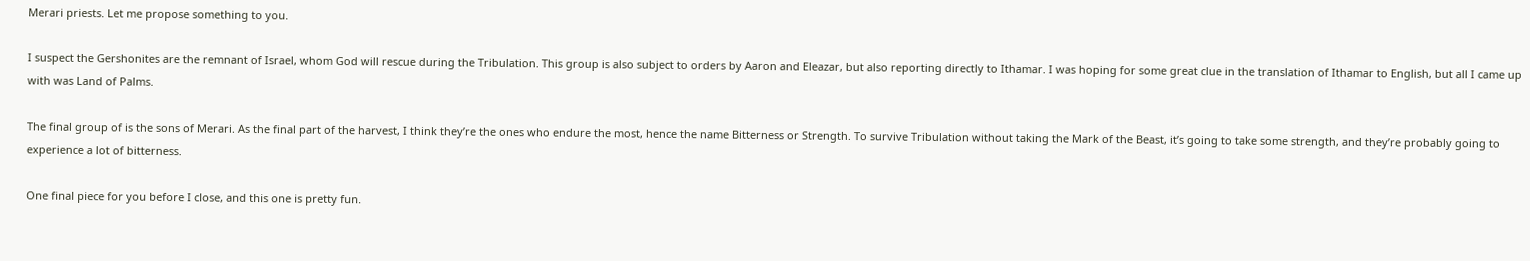Merari priests. Let me propose something to you.

I suspect the Gershonites are the remnant of Israel, whom God will rescue during the Tribulation. This group is also subject to orders by Aaron and Eleazar, but also reporting directly to Ithamar. I was hoping for some great clue in the translation of Ithamar to English, but all I came up with was Land of Palms.

The final group of is the sons of Merari. As the final part of the harvest, I think they’re the ones who endure the most, hence the name Bitterness or Strength. To survive Tribulation without taking the Mark of the Beast, it’s going to take some strength, and they’re probably going to experience a lot of bitterness.

One final piece for you before I close, and this one is pretty fun.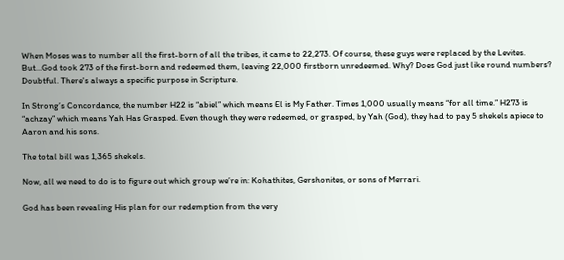When Moses was to number all the first-born of all the tribes, it came to 22,273. Of course, these guys were replaced by the Levites. But…God took 273 of the first-born and redeemed them, leaving 22,000 firstborn unredeemed. Why? Does God just like round numbers? Doubtful. There's always a specific purpose in Scripture.

In Strong’s Concordance, the number H22 is “abiel” which means El is My Father. Times 1,000 usually means “for all time.” H273 is “achzay” which means Yah Has Grasped. Even though they were redeemed, or grasped, by Yah (God), they had to pay 5 shekels apiece to Aaron and his sons.

The total bill was 1,365 shekels.

Now, all we need to do is to figure out which group we’re in: Kohathites, Gershonites, or sons of Merrari.

God has been revealing His plan for our redemption from the very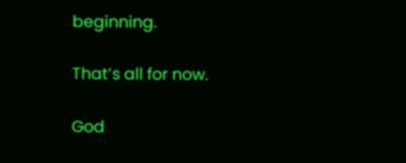beginning.

That’s all for now.

God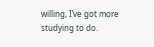willing, I’ve got more studying to do.